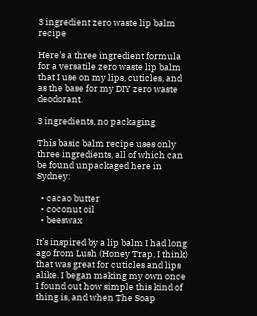3 ingredient zero waste lip balm recipe

Here’s a three ingredient formula for a versatile zero waste lip balm that I use on my lips, cuticles, and as the base for my DIY zero waste deodorant.

3 ingredients, no packaging

This basic balm recipe uses only three ingredients, all of which can be found unpackaged here in Sydney:

  • cacao butter
  • coconut oil
  • beeswax

It’s inspired by a lip balm I had long ago from Lush (Honey Trap, I think) that was great for cuticles and lips alike. I began making my own once I found out how simple this kind of thing is, and when The Soap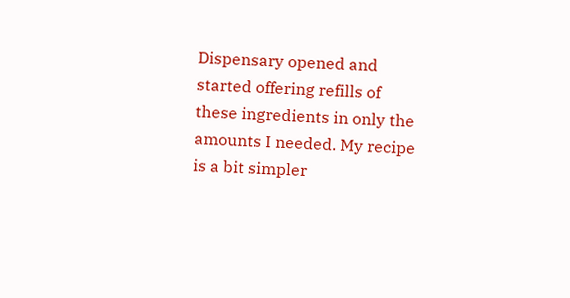Dispensary opened and started offering refills of these ingredients in only the amounts I needed. My recipe is a bit simpler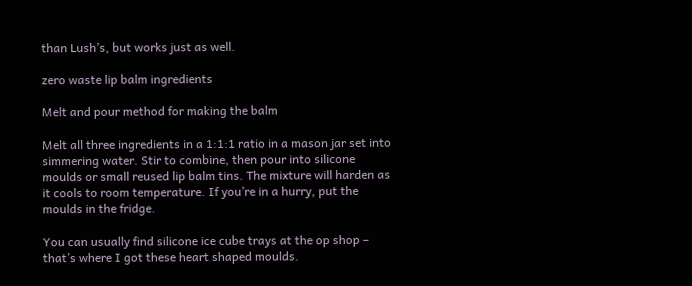than Lush’s, but works just as well.

zero waste lip balm ingredients

Melt and pour method for making the balm

Melt all three ingredients in a 1:1:1 ratio in a mason jar set into simmering water. Stir to combine, then pour into silicone moulds or small reused lip balm tins. The mixture will harden as it cools to room temperature. If you’re in a hurry, put the moulds in the fridge.

You can usually find silicone ice cube trays at the op shop – that’s where I got these heart shaped moulds.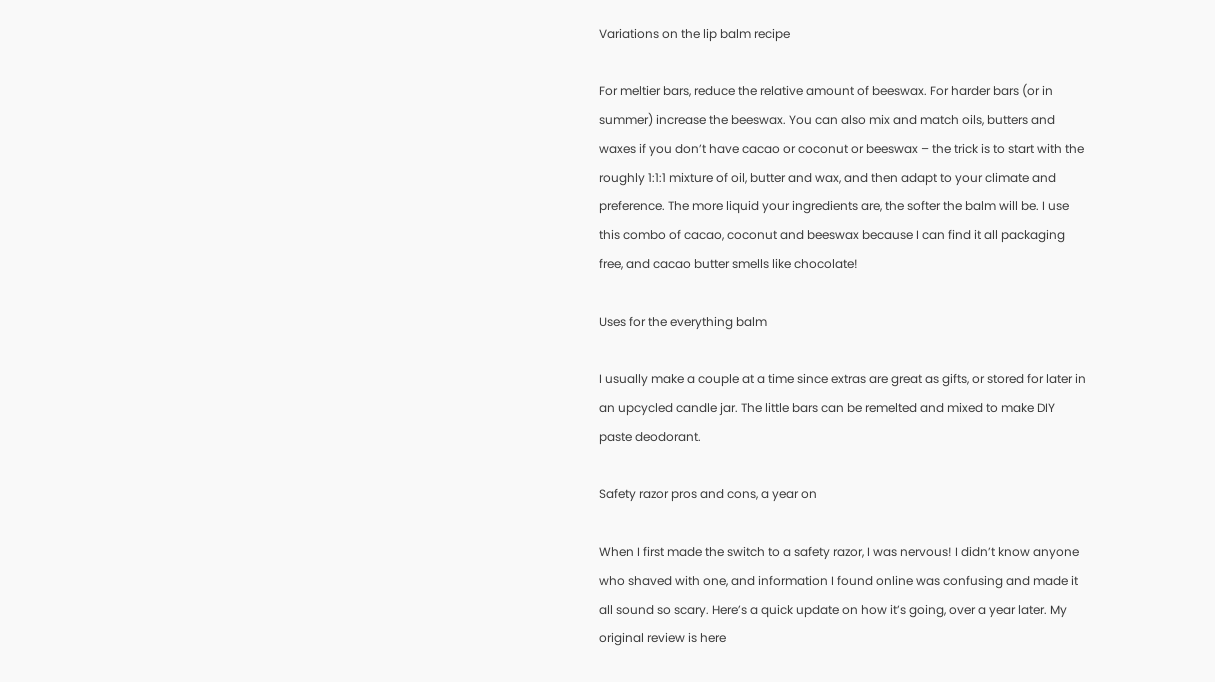Variations on the lip balm recipe

For meltier bars, reduce the relative amount of beeswax. For harder bars (or in summer) increase the beeswax. You can also mix and match oils, butters and waxes if you don’t have cacao or coconut or beeswax – the trick is to start with the roughly 1:1:1 mixture of oil, butter and wax, and then adapt to your climate and preference. The more liquid your ingredients are, the softer the balm will be. I use this combo of cacao, coconut and beeswax because I can find it all packaging free, and cacao butter smells like chocolate!

Uses for the everything balm

I usually make a couple at a time since extras are great as gifts, or stored for later in an upcycled candle jar. The little bars can be remelted and mixed to make DIY paste deodorant.

Safety razor pros and cons, a year on

When I first made the switch to a safety razor, I was nervous! I didn’t know anyone who shaved with one, and information I found online was confusing and made it all sound so scary. Here’s a quick update on how it’s going, over a year later. My original review is here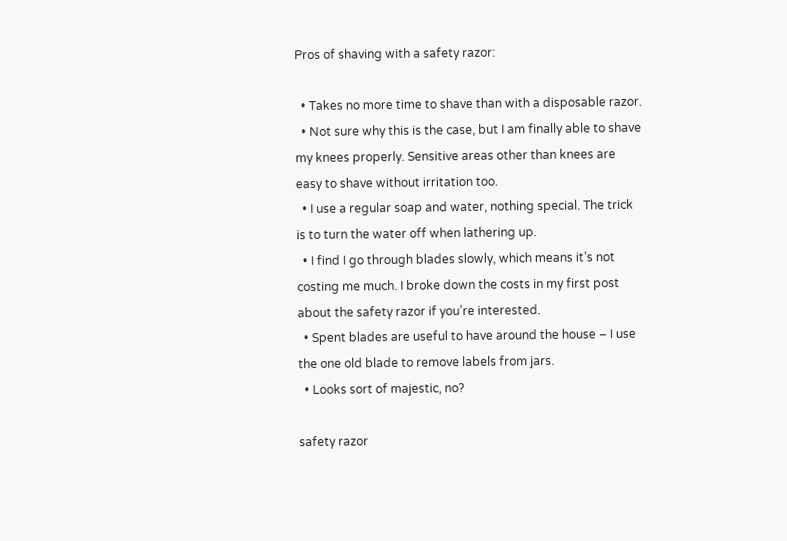Pros of shaving with a safety razor:

  • Takes no more time to shave than with a disposable razor.
  • Not sure why this is the case, but I am finally able to shave my knees properly. Sensitive areas other than knees are easy to shave without irritation too.
  • I use a regular soap and water, nothing special. The trick is to turn the water off when lathering up.
  • I find I go through blades slowly, which means it’s not costing me much. I broke down the costs in my first post about the safety razor if you’re interested.
  • Spent blades are useful to have around the house – I use the one old blade to remove labels from jars.
  • Looks sort of majestic, no?

safety razor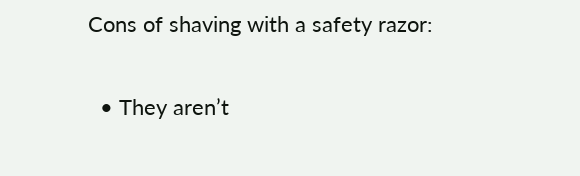Cons of shaving with a safety razor:

  • They aren’t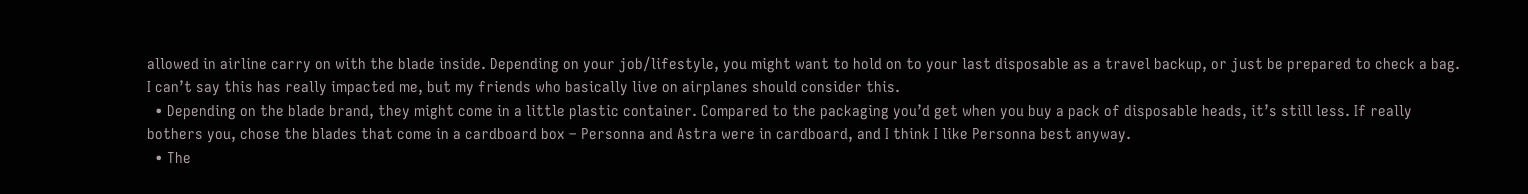allowed in airline carry on with the blade inside. Depending on your job/lifestyle, you might want to hold on to your last disposable as a travel backup, or just be prepared to check a bag. I can’t say this has really impacted me, but my friends who basically live on airplanes should consider this.
  • Depending on the blade brand, they might come in a little plastic container. Compared to the packaging you’d get when you buy a pack of disposable heads, it’s still less. If really bothers you, chose the blades that come in a cardboard box – Personna and Astra were in cardboard, and I think I like Personna best anyway.
  • The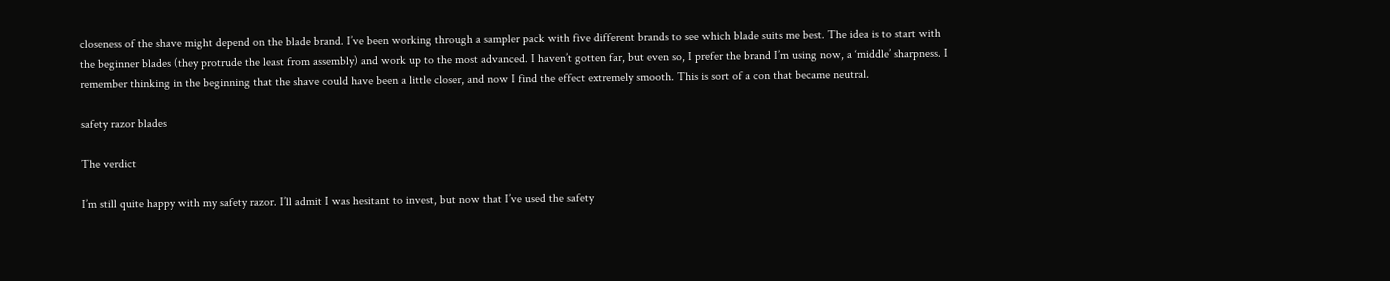closeness of the shave might depend on the blade brand. I’ve been working through a sampler pack with five different brands to see which blade suits me best. The idea is to start with the beginner blades (they protrude the least from assembly) and work up to the most advanced. I haven’t gotten far, but even so, I prefer the brand I’m using now, a ‘middle’ sharpness. I remember thinking in the beginning that the shave could have been a little closer, and now I find the effect extremely smooth. This is sort of a con that became neutral.

safety razor blades

The verdict

I’m still quite happy with my safety razor. I’ll admit I was hesitant to invest, but now that I’ve used the safety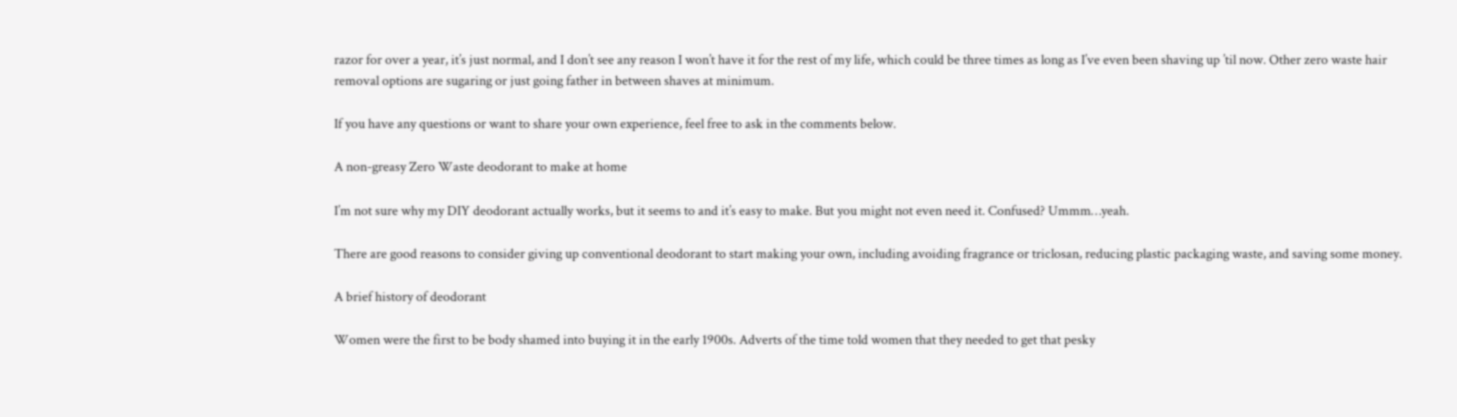razor for over a year, it’s just normal, and I don’t see any reason I won’t have it for the rest of my life, which could be three times as long as I’ve even been shaving up ’til now. Other zero waste hair removal options are sugaring or just going father in between shaves at minimum.

If you have any questions or want to share your own experience, feel free to ask in the comments below.

A non-greasy Zero Waste deodorant to make at home

I’m not sure why my DIY deodorant actually works, but it seems to and it’s easy to make. But you might not even need it. Confused? Ummm…yeah.

There are good reasons to consider giving up conventional deodorant to start making your own, including avoiding fragrance or triclosan, reducing plastic packaging waste, and saving some money.

A brief history of deodorant

Women were the first to be body shamed into buying it in the early 1900s. Adverts of the time told women that they needed to get that pesky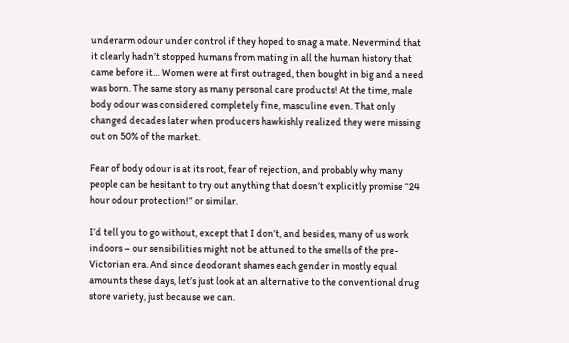underarm odour under control if they hoped to snag a mate. Nevermind that it clearly hadn’t stopped humans from mating in all the human history that came before it… Women were at first outraged, then bought in big and a need was born. The same story as many personal care products! At the time, male body odour was considered completely fine, masculine even. That only changed decades later when producers hawkishly realized they were missing out on 50% of the market.

Fear of body odour is at its root, fear of rejection, and probably why many people can be hesitant to try out anything that doesn’t explicitly promise “24 hour odour protection!” or similar.

I’d tell you to go without, except that I don’t, and besides, many of us work indoors – our sensibilities might not be attuned to the smells of the pre-Victorian era. And since deodorant shames each gender in mostly equal amounts these days, let’s just look at an alternative to the conventional drug store variety, just because we can.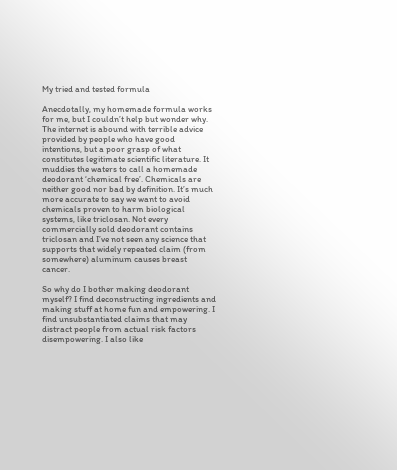My tried and tested formula

Anecdotally, my homemade formula works for me, but I couldn’t help but wonder why. The internet is abound with terrible advice provided by people who have good intentions, but a poor grasp of what constitutes legitimate scientific literature. It muddies the waters to call a homemade deodorant ‘chemical free’. Chemicals are neither good nor bad by definition. It’s much more accurate to say we want to avoid chemicals proven to harm biological systems, like triclosan. Not every commercially sold deodorant contains triclosan and I’ve not seen any science that supports that widely repeated claim (from somewhere) aluminum causes breast cancer.

So why do I bother making deodorant myself? I find deconstructing ingredients and making stuff at home fun and empowering. I find unsubstantiated claims that may distract people from actual risk factors disempowering. I also like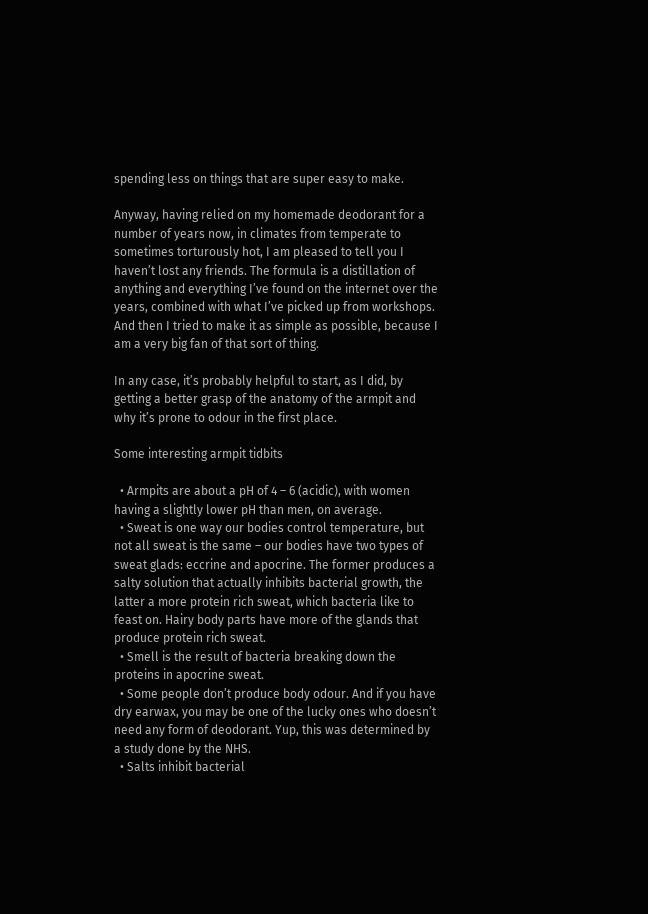spending less on things that are super easy to make.

Anyway, having relied on my homemade deodorant for a number of years now, in climates from temperate to sometimes torturously hot, I am pleased to tell you I haven’t lost any friends. The formula is a distillation of anything and everything I’ve found on the internet over the years, combined with what I’ve picked up from workshops. And then I tried to make it as simple as possible, because I am a very big fan of that sort of thing.

In any case, it’s probably helpful to start, as I did, by getting a better grasp of the anatomy of the armpit and why it’s prone to odour in the first place.

Some interesting armpit tidbits

  • Armpits are about a pH of 4 – 6 (acidic), with women having a slightly lower pH than men, on average.
  • Sweat is one way our bodies control temperature, but not all sweat is the same – our bodies have two types of sweat glads: eccrine and apocrine. The former produces a salty solution that actually inhibits bacterial growth, the latter a more protein rich sweat, which bacteria like to feast on. Hairy body parts have more of the glands that produce protein rich sweat.
  • Smell is the result of bacteria breaking down the proteins in apocrine sweat.
  • Some people don’t produce body odour. And if you have dry earwax, you may be one of the lucky ones who doesn’t need any form of deodorant. Yup, this was determined by a study done by the NHS.
  • Salts inhibit bacterial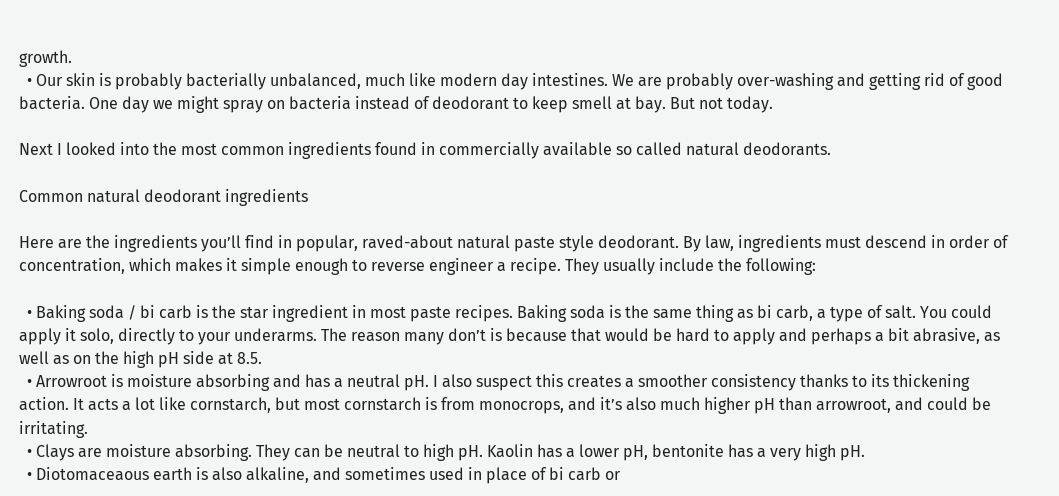growth.
  • Our skin is probably bacterially unbalanced, much like modern day intestines. We are probably over-washing and getting rid of good bacteria. One day we might spray on bacteria instead of deodorant to keep smell at bay. But not today.

Next I looked into the most common ingredients found in commercially available so called natural deodorants.

Common natural deodorant ingredients

Here are the ingredients you’ll find in popular, raved-about natural paste style deodorant. By law, ingredients must descend in order of concentration, which makes it simple enough to reverse engineer a recipe. They usually include the following:

  • Baking soda / bi carb is the star ingredient in most paste recipes. Baking soda is the same thing as bi carb, a type of salt. You could apply it solo, directly to your underarms. The reason many don’t is because that would be hard to apply and perhaps a bit abrasive, as well as on the high pH side at 8.5.
  • Arrowroot is moisture absorbing and has a neutral pH. I also suspect this creates a smoother consistency thanks to its thickening action. It acts a lot like cornstarch, but most cornstarch is from monocrops, and it’s also much higher pH than arrowroot, and could be irritating.
  • Clays are moisture absorbing. They can be neutral to high pH. Kaolin has a lower pH, bentonite has a very high pH.
  • Diotomaceaous earth is also alkaline, and sometimes used in place of bi carb or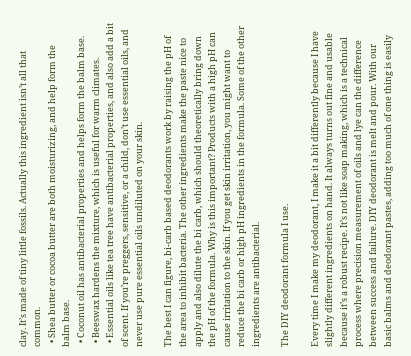clay. It’s made of tiny little fossils. Actually this ingredient isn’t all that common.
  • Shea butter or cocoa butter are both moisturizing, and help form the balm base.
  • Coconut oil has antibacterial properties and helps form the balm base.
  • Beeswax hardens the mixture, which is useful for warm climates.
  • Essential oils like tea tree have antibacterial properties, and also add a bit of scent. If you’re preggers, sensitive, or a child, don’t use essential oils, and never use pure essential oils undiluted on your skin.

The best I can figure, bi-carb based deodorants work by raising the pH of the area to inhibit bacteria. The other ingredients make the paste nice to apply and also dilute the bi carb, which should theoretically bring down the pH of the formula. Why is this important? Products with a high pH can cause irritation to the skin. If you get skin irritation, you might want to reduce the bi carb or high pH ingredients in the formula. Some of the other ingredients are antibacterial.

The DIY deodorant formula I use.

Every time I make my deodorant, I make it a bit differently because I have slightly different ingredients on hand. It always turns out fine and usable because it’s a robust recipe. It’s not like soap making, which is a technical process where precision measurement of oils and lye can the difference between success and failure. DIY deodorant is melt and pour. With our basic balms and deodorant pastes, adding too much of one thing is easily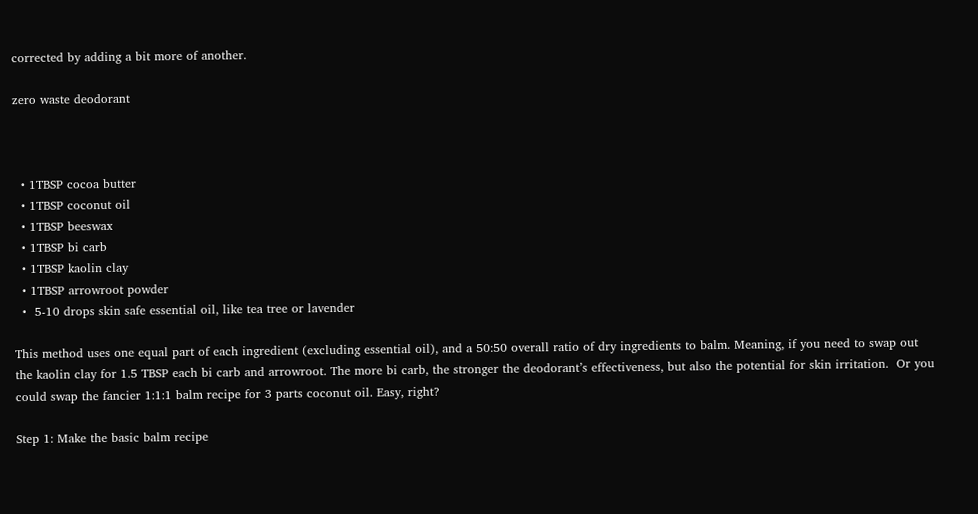corrected by adding a bit more of another.

zero waste deodorant



  • 1TBSP cocoa butter
  • 1TBSP coconut oil
  • 1TBSP beeswax
  • 1TBSP bi carb
  • 1TBSP kaolin clay
  • 1TBSP arrowroot powder
  •  5-10 drops skin safe essential oil, like tea tree or lavender

This method uses one equal part of each ingredient (excluding essential oil), and a 50:50 overall ratio of dry ingredients to balm. Meaning, if you need to swap out the kaolin clay for 1.5 TBSP each bi carb and arrowroot. The more bi carb, the stronger the deodorant’s effectiveness, but also the potential for skin irritation.  Or you could swap the fancier 1:1:1 balm recipe for 3 parts coconut oil. Easy, right?

Step 1: Make the basic balm recipe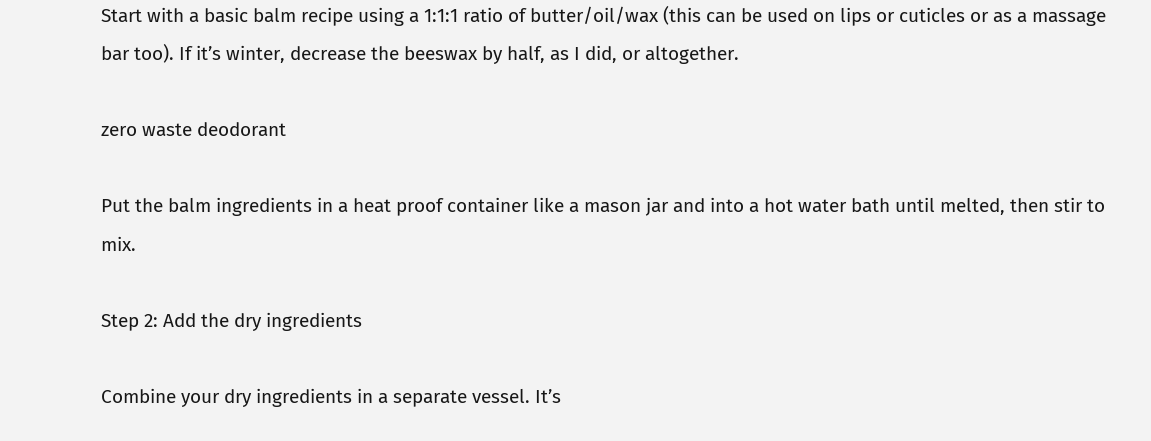Start with a basic balm recipe using a 1:1:1 ratio of butter/oil/wax (this can be used on lips or cuticles or as a massage bar too). If it’s winter, decrease the beeswax by half, as I did, or altogether.

zero waste deodorant

Put the balm ingredients in a heat proof container like a mason jar and into a hot water bath until melted, then stir to mix.

Step 2: Add the dry ingredients

Combine your dry ingredients in a separate vessel. It’s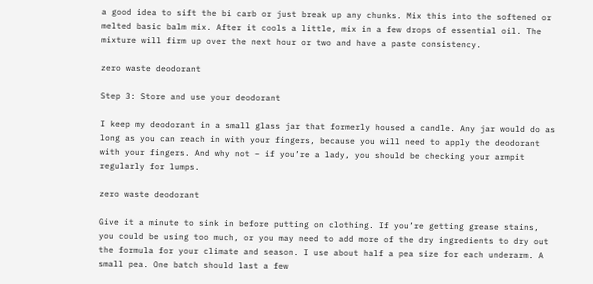a good idea to sift the bi carb or just break up any chunks. Mix this into the softened or melted basic balm mix. After it cools a little, mix in a few drops of essential oil. The mixture will firm up over the next hour or two and have a paste consistency.

zero waste deodorant

Step 3: Store and use your deodorant

I keep my deodorant in a small glass jar that formerly housed a candle. Any jar would do as long as you can reach in with your fingers, because you will need to apply the deodorant with your fingers. And why not – if you’re a lady, you should be checking your armpit regularly for lumps.

zero waste deodorant

Give it a minute to sink in before putting on clothing. If you’re getting grease stains, you could be using too much, or you may need to add more of the dry ingredients to dry out the formula for your climate and season. I use about half a pea size for each underarm. A small pea. One batch should last a few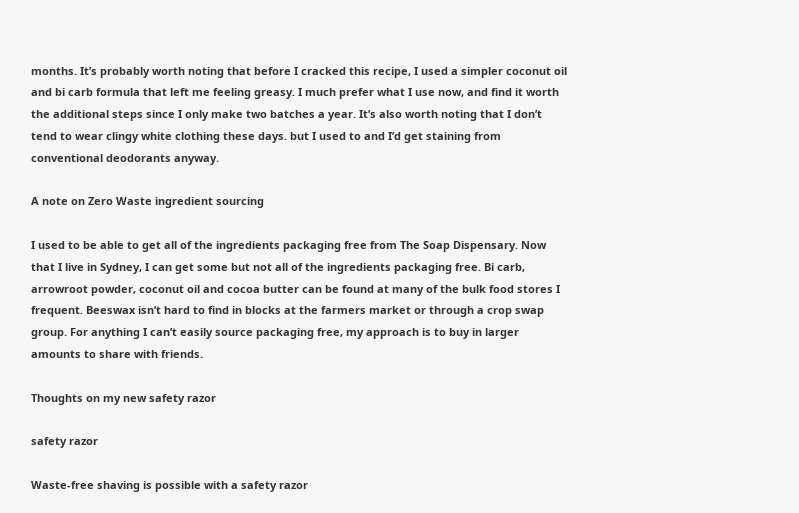months. It’s probably worth noting that before I cracked this recipe, I used a simpler coconut oil and bi carb formula that left me feeling greasy. I much prefer what I use now, and find it worth the additional steps since I only make two batches a year. It’s also worth noting that I don’t tend to wear clingy white clothing these days. but I used to and I’d get staining from conventional deodorants anyway.

A note on Zero Waste ingredient sourcing

I used to be able to get all of the ingredients packaging free from The Soap Dispensary. Now that I live in Sydney, I can get some but not all of the ingredients packaging free. Bi carb, arrowroot powder, coconut oil and cocoa butter can be found at many of the bulk food stores I frequent. Beeswax isn’t hard to find in blocks at the farmers market or through a crop swap group. For anything I can’t easily source packaging free, my approach is to buy in larger amounts to share with friends.

Thoughts on my new safety razor

safety razor

Waste-free shaving is possible with a safety razor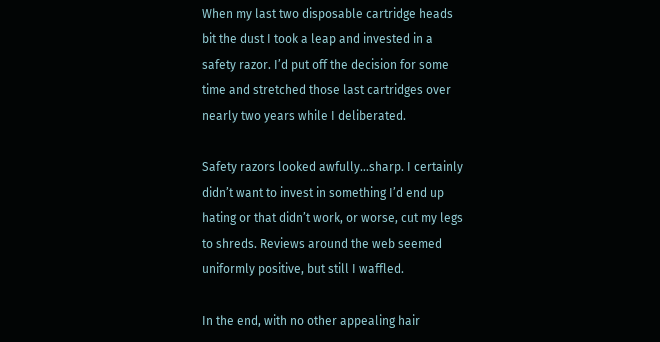When my last two disposable cartridge heads bit the dust I took a leap and invested in a safety razor. I’d put off the decision for some time and stretched those last cartridges over nearly two years while I deliberated.

Safety razors looked awfully…sharp. I certainly didn’t want to invest in something I’d end up hating or that didn’t work, or worse, cut my legs to shreds. Reviews around the web seemed uniformly positive, but still I waffled.

In the end, with no other appealing hair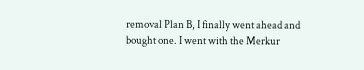removal Plan B, I finally went ahead and bought one. I went with the Merkur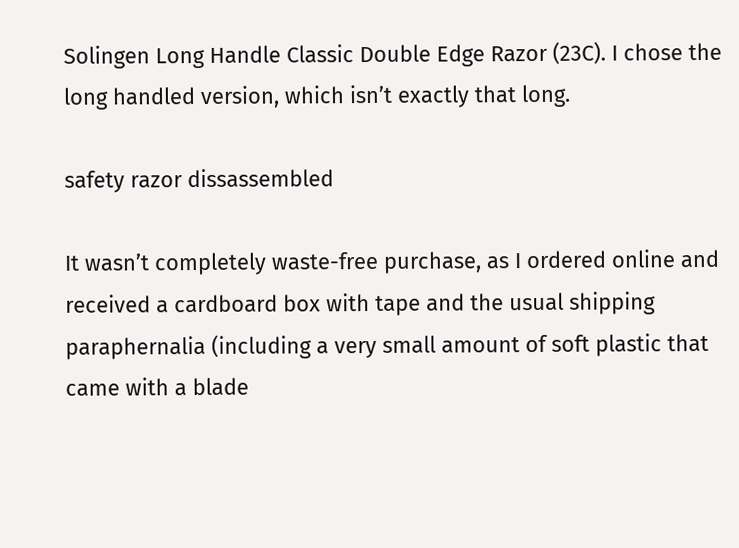Solingen Long Handle Classic Double Edge Razor (23C). I chose the long handled version, which isn’t exactly that long.

safety razor dissassembled

It wasn’t completely waste-free purchase, as I ordered online and received a cardboard box with tape and the usual shipping paraphernalia (including a very small amount of soft plastic that came with a blade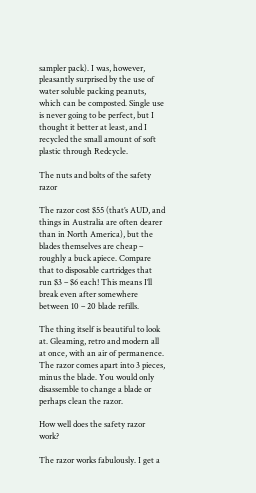sampler pack). I was, however, pleasantly surprised by the use of water soluble packing peanuts, which can be composted. Single use is never going to be perfect, but I thought it better at least, and I recycled the small amount of soft plastic through Redcycle.

The nuts and bolts of the safety razor

The razor cost $55 (that’s AUD, and things in Australia are often dearer than in North America), but the blades themselves are cheap – roughly a buck apiece. Compare that to disposable cartridges that run $3 – $6 each! This means I’ll break even after somewhere between 10 – 20 blade refills.

The thing itself is beautiful to look at. Gleaming, retro and modern all at once, with an air of permanence. The razor comes apart into 3 pieces, minus the blade. You would only disassemble to change a blade or perhaps clean the razor.

How well does the safety razor work?

The razor works fabulously. I get a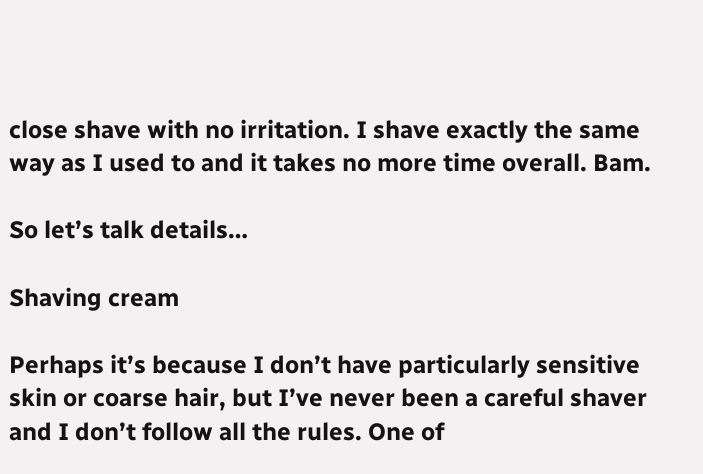close shave with no irritation. I shave exactly the same way as I used to and it takes no more time overall. Bam.

So let’s talk details…

Shaving cream

Perhaps it’s because I don’t have particularly sensitive skin or coarse hair, but I’ve never been a careful shaver and I don’t follow all the rules. One of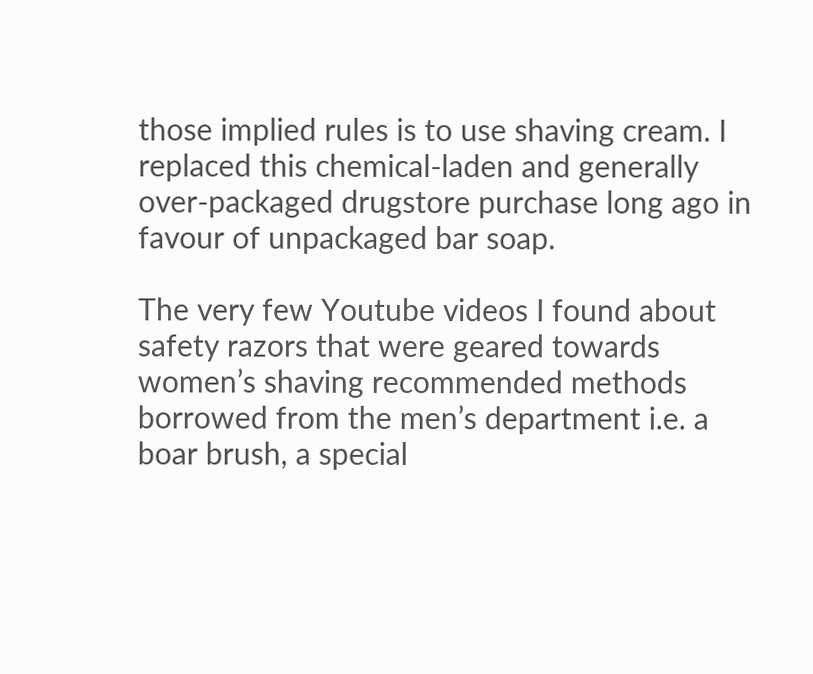those implied rules is to use shaving cream. I replaced this chemical-laden and generally over-packaged drugstore purchase long ago in favour of unpackaged bar soap.

The very few Youtube videos I found about safety razors that were geared towards women’s shaving recommended methods borrowed from the men’s department i.e. a boar brush, a special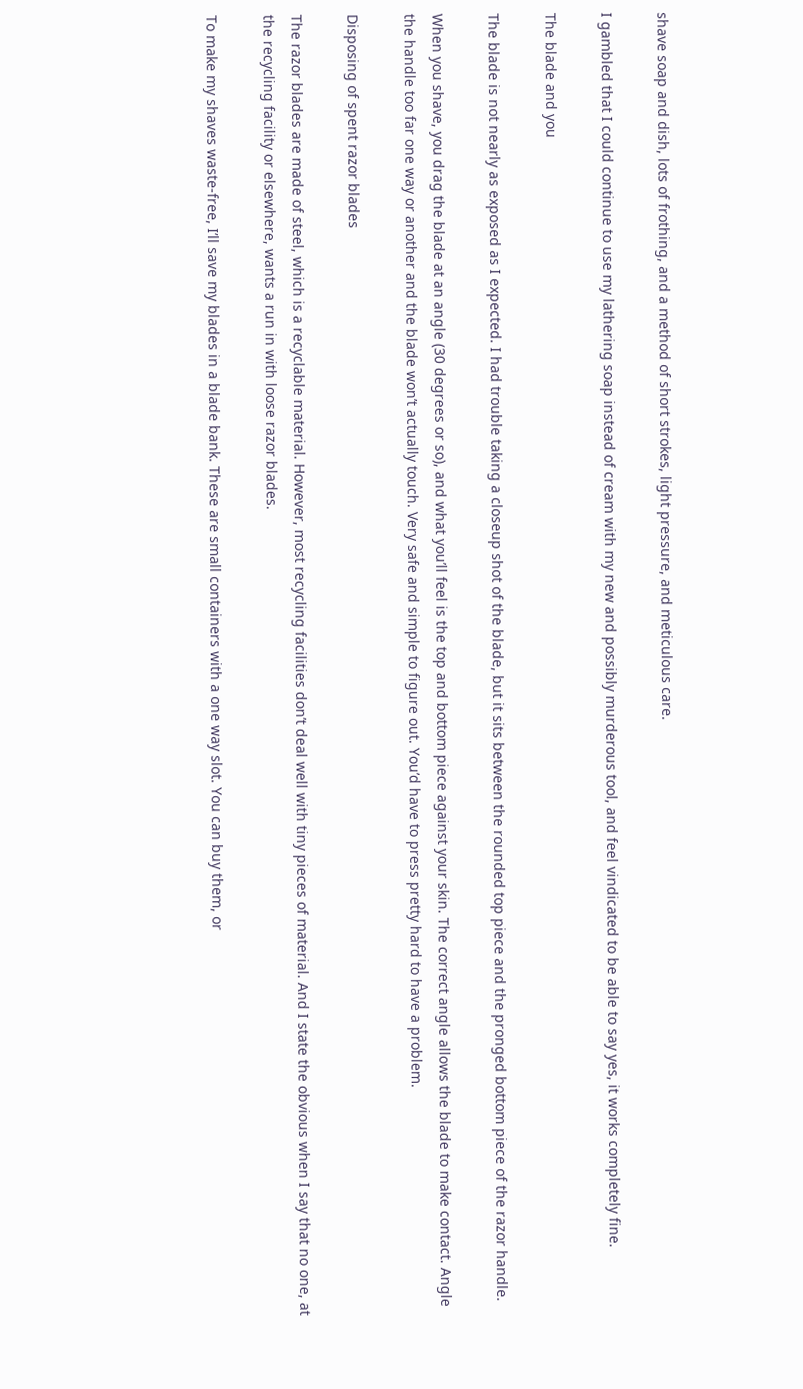shave soap and dish, lots of frothing, and a method of short strokes, light pressure, and meticulous care.

I gambled that I could continue to use my lathering soap instead of cream with my new and possibly murderous tool, and feel vindicated to be able to say yes, it works completely fine.

The blade and you

The blade is not nearly as exposed as I expected. I had trouble taking a closeup shot of the blade, but it sits between the rounded top piece and the pronged bottom piece of the razor handle.

When you shave, you drag the blade at an angle (30 degrees or so), and what you’ll feel is the top and bottom piece against your skin. The correct angle allows the blade to make contact. Angle the handle too far one way or another and the blade won’t actually touch. Very safe and simple to figure out. You’d have to press pretty hard to have a problem.

Disposing of spent razor blades

The razor blades are made of steel, which is a recyclable material. However, most recycling facilities don’t deal well with tiny pieces of material. And I state the obvious when I say that no one, at the recycling facility or elsewhere, wants a run in with loose razor blades.

To make my shaves waste-free, I’ll save my blades in a blade bank. These are small containers with a one way slot. You can buy them, or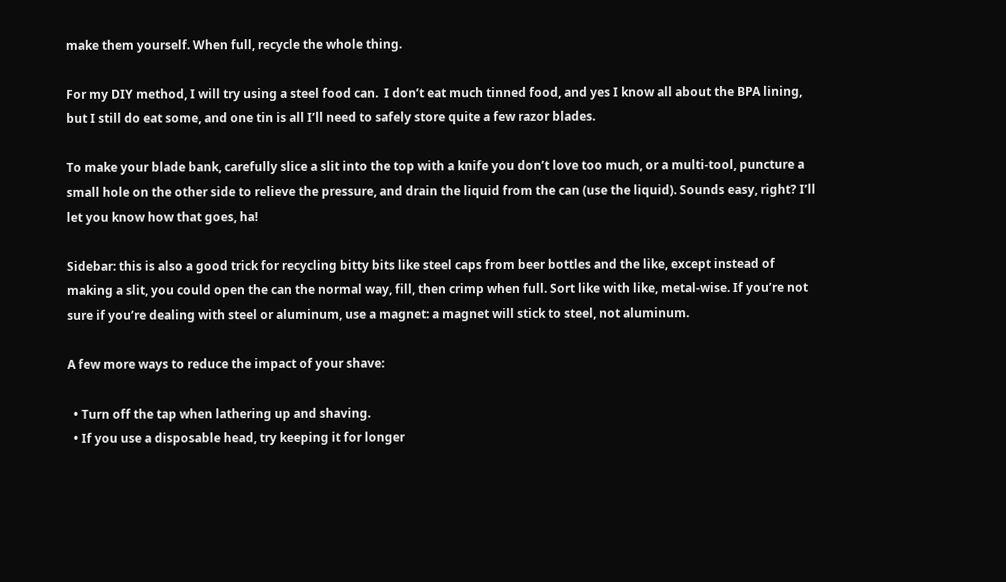make them yourself. When full, recycle the whole thing.

For my DIY method, I will try using a steel food can.  I don’t eat much tinned food, and yes I know all about the BPA lining, but I still do eat some, and one tin is all I’ll need to safely store quite a few razor blades.

To make your blade bank, carefully slice a slit into the top with a knife you don’t love too much, or a multi-tool, puncture a small hole on the other side to relieve the pressure, and drain the liquid from the can (use the liquid). Sounds easy, right? I’ll let you know how that goes, ha!

Sidebar: this is also a good trick for recycling bitty bits like steel caps from beer bottles and the like, except instead of making a slit, you could open the can the normal way, fill, then crimp when full. Sort like with like, metal-wise. If you’re not sure if you’re dealing with steel or aluminum, use a magnet: a magnet will stick to steel, not aluminum.

A few more ways to reduce the impact of your shave:

  • Turn off the tap when lathering up and shaving.
  • If you use a disposable head, try keeping it for longer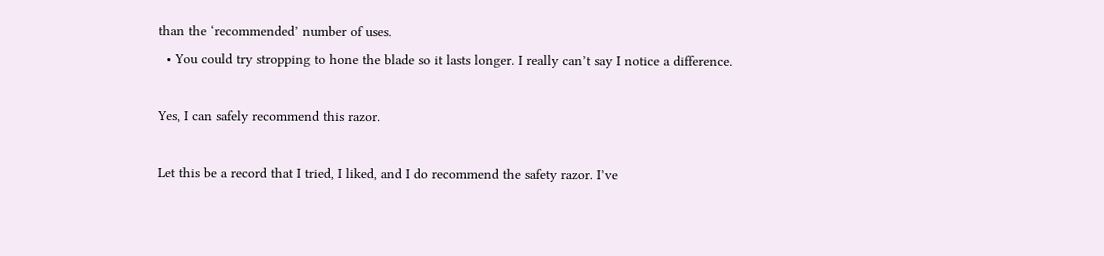than the ‘recommended’ number of uses.
  • You could try stropping to hone the blade so it lasts longer. I really can’t say I notice a difference.

Yes, I can safely recommend this razor.

Let this be a record that I tried, I liked, and I do recommend the safety razor. I’ve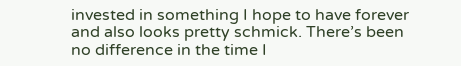invested in something I hope to have forever and also looks pretty schmick. There’s been no difference in the time I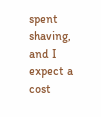spent shaving, and I expect a cost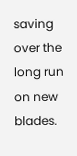saving over the long run on new blades.